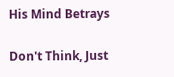His Mind Betrays

Don't Think, Just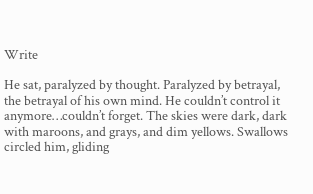Write

He sat, paralyzed by thought. Paralyzed by betrayal, the betrayal of his own mind. He couldn’t control it anymore…couldn’t forget. The skies were dark, dark with maroons, and grays, and dim yellows. Swallows circled him, gliding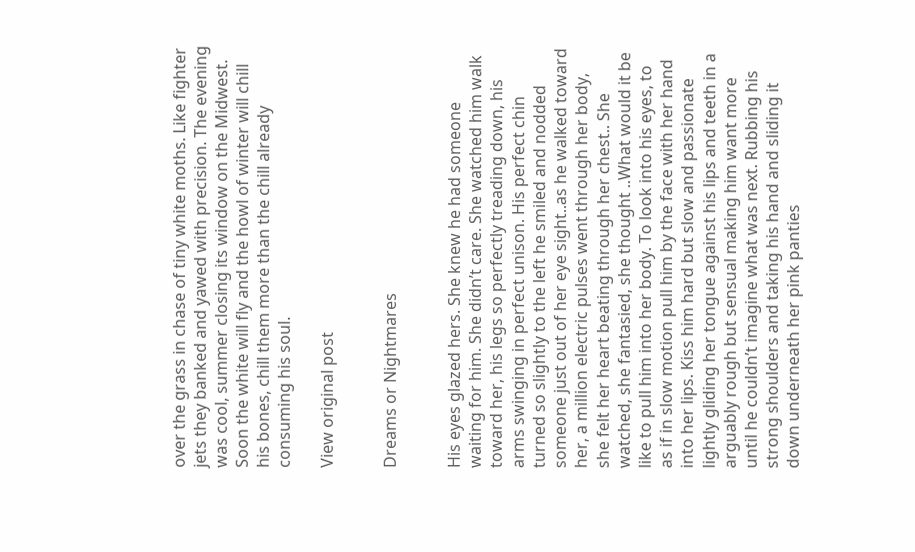over the grass in chase of tiny white moths. Like fighter jets they banked and yawed with precision. The evening was cool, summer closing its window on the Midwest. Soon the white will fly and the howl of winter will chill his bones, chill them more than the chill already consuming his soul.

View original post


Dreams or Nightmares


His eyes glazed hers. She knew he had someone waiting for him. She didn’t care. She watched him walk toward her, his legs so perfectly treading down, his arms swinging in perfect unison. His perfect chin turned so slightly to the left he smiled and nodded someone just out of her eye sight..as he walked toward her, a million electric pulses went through her body, she felt her heart beating through her chest.. She watched, she fantasied, she thought ..What would it be like to pull him into her body. To look into his eyes, to as if in slow motion pull him by the face with her hand into her lips. Kiss him hard but slow and passionate lightly gliding her tongue against his lips and teeth in a arguably rough but sensual making him want more until he couldn’t imagine what was next. Rubbing his strong shoulders and taking his hand and sliding it down underneath her pink panties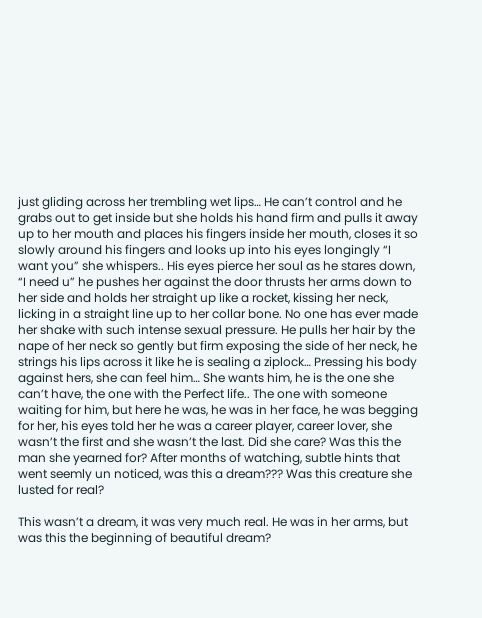just gliding across her trembling wet lips… He can’t control and he grabs out to get inside but she holds his hand firm and pulls it away up to her mouth and places his fingers inside her mouth, closes it so slowly around his fingers and looks up into his eyes longingly “I want you” she whispers.. His eyes pierce her soul as he stares down, “I need u” he pushes her against the door thrusts her arms down to her side and holds her straight up like a rocket, kissing her neck, licking in a straight line up to her collar bone. No one has ever made her shake with such intense sexual pressure. He pulls her hair by the nape of her neck so gently but firm exposing the side of her neck, he strings his lips across it like he is sealing a ziplock… Pressing his body against hers, she can feel him… She wants him, he is the one she can’t have, the one with the Perfect life.. The one with someone waiting for him, but here he was, he was in her face, he was begging for her, his eyes told her he was a career player, career lover, she wasn’t the first and she wasn’t the last. Did she care? Was this the man she yearned for? After months of watching, subtle hints that went seemly un noticed, was this a dream??? Was this creature she lusted for real?

This wasn’t a dream, it was very much real. He was in her arms, but was this the beginning of beautiful dream?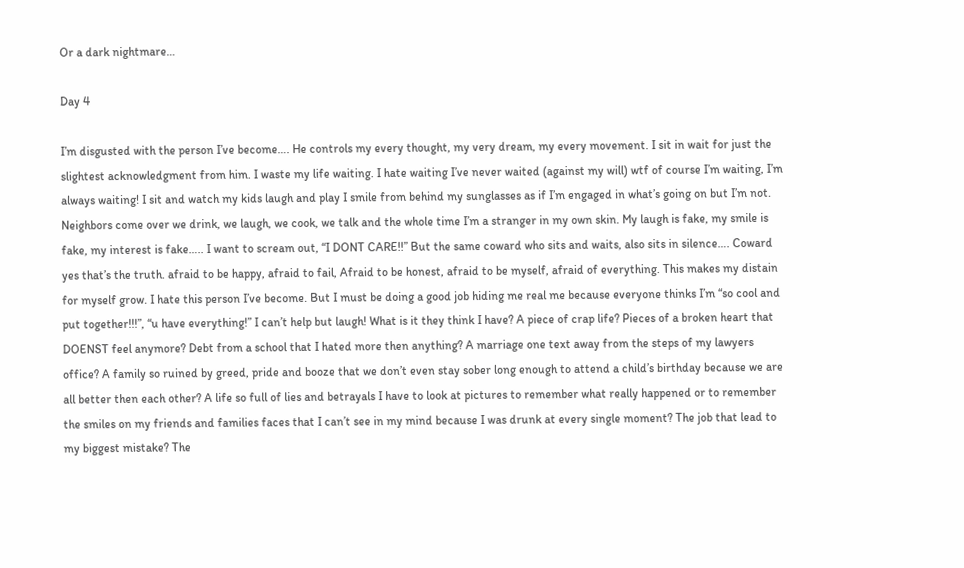Or a dark nightmare…

Day 4

I’m disgusted with the person I’ve become…. He controls my every thought, my very dream, my every movement. I sit in wait for just the slightest acknowledgment from him. I waste my life waiting. I hate waiting I’ve never waited (against my will) wtf of course I’m waiting, I’m always waiting! I sit and watch my kids laugh and play I smile from behind my sunglasses as if I’m engaged in what’s going on but I’m not. Neighbors come over we drink, we laugh, we cook, we talk and the whole time I’m a stranger in my own skin. My laugh is fake, my smile is fake, my interest is fake….. I want to scream out, “I DONT CARE!!” But the same coward who sits and waits, also sits in silence…. Coward yes that’s the truth. afraid to be happy, afraid to fail, Afraid to be honest, afraid to be myself, afraid of everything. This makes my distain for myself grow. I hate this person I’ve become. But I must be doing a good job hiding me real me because everyone thinks I’m “so cool and put together!!!”, “u have everything!” I can’t help but laugh! What is it they think I have? A piece of crap life? Pieces of a broken heart that DOENST feel anymore? Debt from a school that I hated more then anything? A marriage one text away from the steps of my lawyers office? A family so ruined by greed, pride and booze that we don’t even stay sober long enough to attend a child’s birthday because we are all better then each other? A life so full of lies and betrayals I have to look at pictures to remember what really happened or to remember the smiles on my friends and families faces that I can’t see in my mind because I was drunk at every single moment? The job that lead to my biggest mistake? The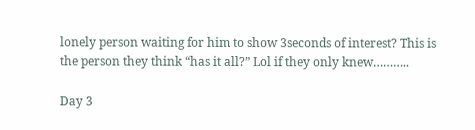lonely person waiting for him to show 3seconds of interest? This is the person they think “has it all?” Lol if they only knew………..

Day 3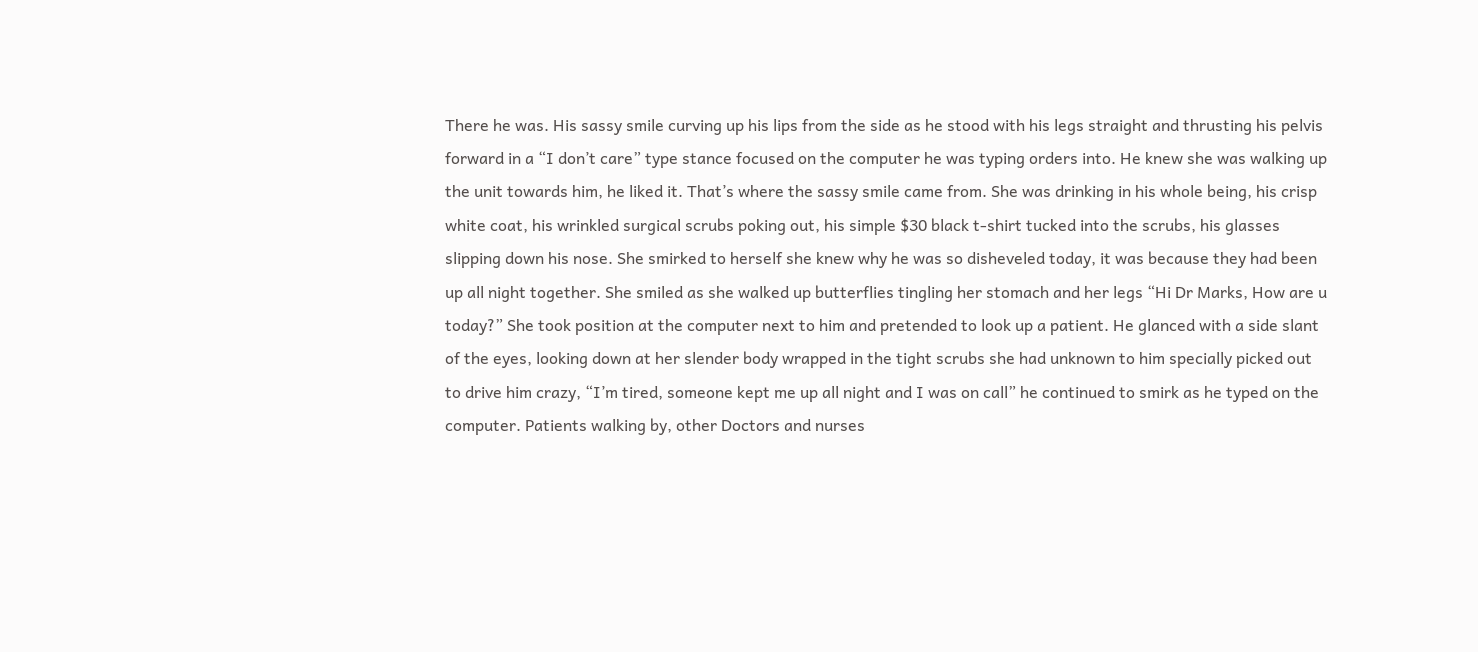There he was. His sassy smile curving up his lips from the side as he stood with his legs straight and thrusting his pelvis forward in a “I don’t care” type stance focused on the computer he was typing orders into. He knew she was walking up the unit towards him, he liked it. That’s where the sassy smile came from. She was drinking in his whole being, his crisp white coat, his wrinkled surgical scrubs poking out, his simple $30 black t-shirt tucked into the scrubs, his glasses slipping down his nose. She smirked to herself she knew why he was so disheveled today, it was because they had been up all night together. She smiled as she walked up butterflies tingling her stomach and her legs “Hi Dr Marks, How are u today?” She took position at the computer next to him and pretended to look up a patient. He glanced with a side slant of the eyes, looking down at her slender body wrapped in the tight scrubs she had unknown to him specially picked out to drive him crazy, “I’m tired, someone kept me up all night and I was on call” he continued to smirk as he typed on the computer. Patients walking by, other Doctors and nurses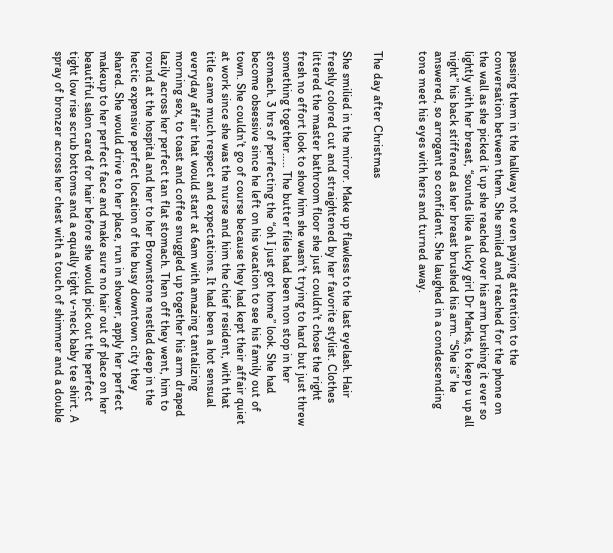passing them in the hallway not even paying attention to the conversation between them. She smiled and reached for the phone on the wall as she picked it up she reached over his arm brushing it ever so lightly with her breast, “sounds like a lucky girl Dr Marks, to keep u up all night” his back stiffened as her breast brushed his arm. “She is” he answered, so arrogant so confident. She laughed in a condescending tone meet his eyes with hers and turned away.


The day after Christmas

She smilied in the mirror. Make up flawless to the last eyelash. Hair freshly colored cut and straightened by her favorite stylist. Clothes littered the master bathroom floor she just couldn’t chose the right fresh no effort look to show him she wasn’t trying to hard but just threw something together….. The butter files had been non stop in her stomach. 3 hrs of perfecting the “oh I just got home” look. She had become obsessive since he left on his vacation to see his family out of town. She couldn’t go of course because they had kept their affair quiet at work since she was the nurse and him the chief resident, with that title came much respect and expectations. It had been a hot sensual everyday affair that would start at 6am with amazing tantalizing morning sex, to toast and coffee snuggled up together his arm draped lazily across her perfect tan flat stomach. Then off they went, him to round at the hospital and her to her Brownstone nestled deep in the hectic expensive perfect location of the busy downtown city they shared. She would drive to her place, run in shower, apply her perfect makeup to her perfect face and make sure no hair out of place on her beautiful salon cared for hair before she would pick out the perfect tight low rise scrub bottoms and a equally tight v-neck baby tee shirt. A spray of bronzer across her chest with a touch of shimmer and a double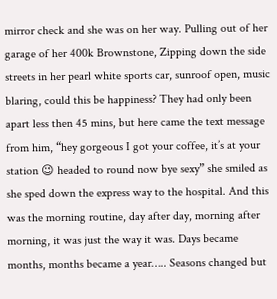mirror check and she was on her way. Pulling out of her garage of her 400k Brownstone, Zipping down the side streets in her pearl white sports car, sunroof open, music blaring, could this be happiness? They had only been apart less then 45 mins, but here came the text message from him, “hey gorgeous I got your coffee, it’s at your station 😉 headed to round now bye sexy” she smiled as she sped down the express way to the hospital. And this was the morning routine, day after day, morning after morning, it was just the way it was. Days became months, months became a year….. Seasons changed but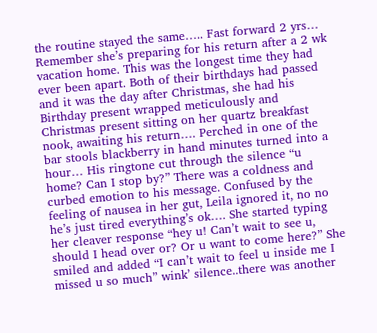the routine stayed the same….. Fast forward 2 yrs… Remember she’s preparing for his return after a 2 wk vacation home. This was the longest time they had ever been apart. Both of their birthdays had passed and it was the day after Christmas, she had his Birthday present wrapped meticulously and Christmas present sitting on her quartz breakfast nook, awaiting his return…. Perched in one of the bar stools blackberry in hand minutes turned into a hour… His ringtone cut through the silence “u home? Can I stop by?” There was a coldness and curbed emotion to his message. Confused by the feeling of nausea in her gut, Leila ignored it, no no he’s just tired everything’s ok…. She started typing her cleaver response “hey u! Can’t wait to see u, should I head over or? Or u want to come here?” She smiled and added “I can’t wait to feel u inside me I missed u so much” wink’ silence..there was another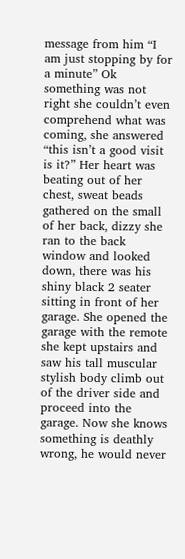message from him “I am just stopping by for a minute” Ok something was not right she couldn’t even comprehend what was coming, she answered “this isn’t a good visit is it?” Her heart was beating out of her chest, sweat beads gathered on the small of her back, dizzy she ran to the back window and looked down, there was his shiny black 2 seater sitting in front of her garage. She opened the garage with the remote she kept upstairs and saw his tall muscular stylish body climb out of the driver side and proceed into the garage. Now she knows something is deathly wrong, he would never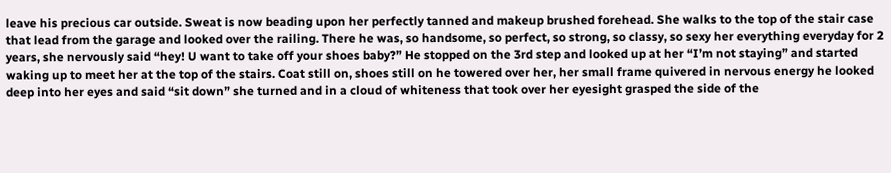leave his precious car outside. Sweat is now beading upon her perfectly tanned and makeup brushed forehead. She walks to the top of the stair case that lead from the garage and looked over the railing. There he was, so handsome, so perfect, so strong, so classy, so sexy her everything everyday for 2 years, she nervously said “hey! U want to take off your shoes baby?” He stopped on the 3rd step and looked up at her “I’m not staying” and started waking up to meet her at the top of the stairs. Coat still on, shoes still on he towered over her, her small frame quivered in nervous energy he looked deep into her eyes and said “sit down” she turned and in a cloud of whiteness that took over her eyesight grasped the side of the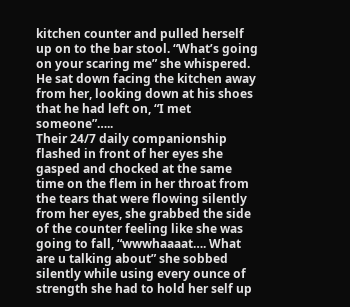kitchen counter and pulled herself up on to the bar stool. “What’s going on your scaring me” she whispered. He sat down facing the kitchen away from her, looking down at his shoes that he had left on, “I met someone”…..
Their 24/7 daily companionship flashed in front of her eyes she gasped and chocked at the same time on the flem in her throat from the tears that were flowing silently from her eyes, she grabbed the side of the counter feeling like she was going to fall, “wwwhaaaat…. What are u talking about” she sobbed silently while using every ounce of strength she had to hold her self up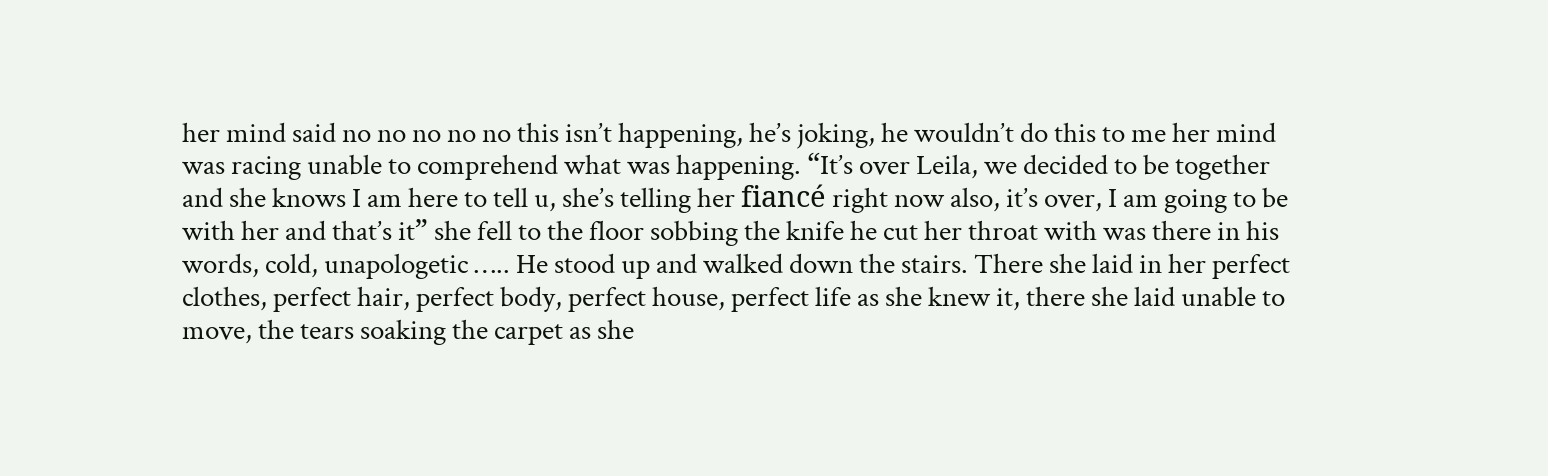her mind said no no no no no this isn’t happening, he’s joking, he wouldn’t do this to me her mind was racing unable to comprehend what was happening. “It’s over Leila, we decided to be together and she knows I am here to tell u, she’s telling her fiancé right now also, it’s over, I am going to be with her and that’s it” she fell to the floor sobbing the knife he cut her throat with was there in his words, cold, unapologetic ….. He stood up and walked down the stairs. There she laid in her perfect clothes, perfect hair, perfect body, perfect house, perfect life as she knew it, there she laid unable to move, the tears soaking the carpet as she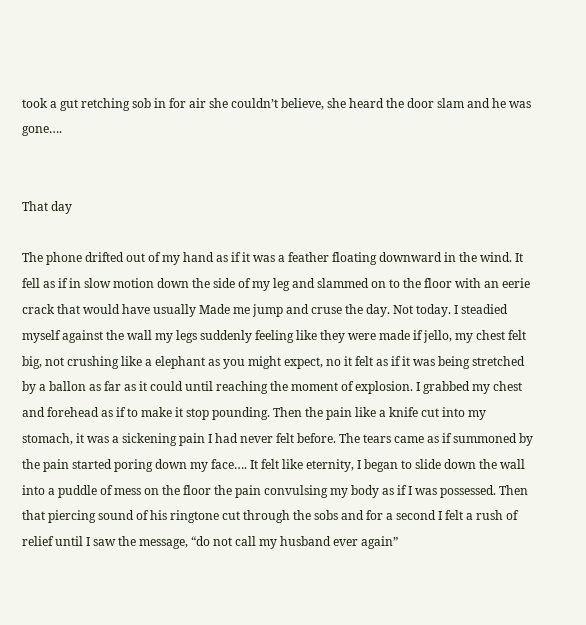took a gut retching sob in for air she couldn’t believe, she heard the door slam and he was gone….


That day

The phone drifted out of my hand as if it was a feather floating downward in the wind. It fell as if in slow motion down the side of my leg and slammed on to the floor with an eerie crack that would have usually Made me jump and cruse the day. Not today. I steadied myself against the wall my legs suddenly feeling like they were made if jello, my chest felt big, not crushing like a elephant as you might expect, no it felt as if it was being stretched by a ballon as far as it could until reaching the moment of explosion. I grabbed my chest and forehead as if to make it stop pounding. Then the pain like a knife cut into my stomach, it was a sickening pain I had never felt before. The tears came as if summoned by the pain started poring down my face…. It felt like eternity, I began to slide down the wall into a puddle of mess on the floor the pain convulsing my body as if I was possessed. Then that piercing sound of his ringtone cut through the sobs and for a second I felt a rush of relief until I saw the message, “do not call my husband ever again”